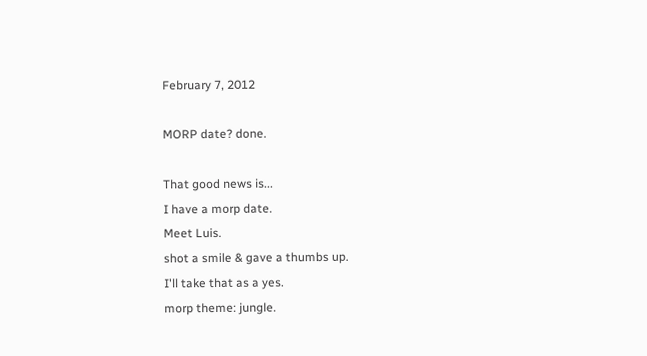February 7, 2012

MORP date? done.

That good news is...
I have a morp date.
Meet Luis.
shot a smile & gave a thumbs up.
I'll take that as a yes.
morp theme: jungle.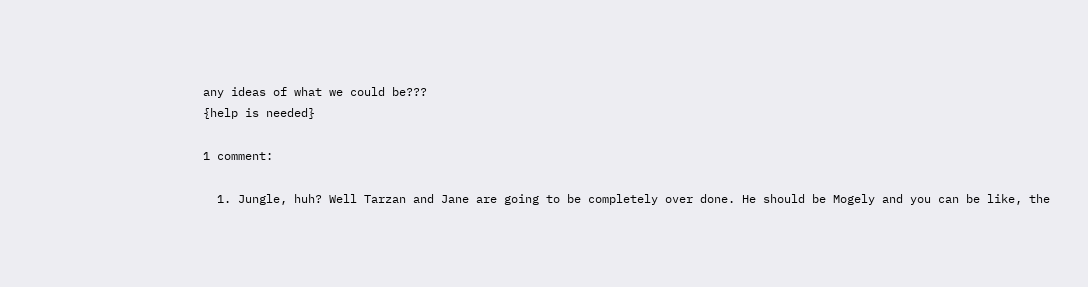any ideas of what we could be???
{help is needed}

1 comment:

  1. Jungle, huh? Well Tarzan and Jane are going to be completely over done. He should be Mogely and you can be like, the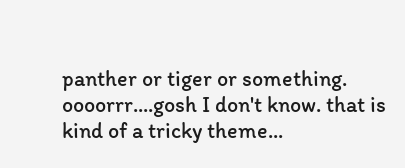panther or tiger or something. oooorrr....gosh I don't know. that is kind of a tricky theme...